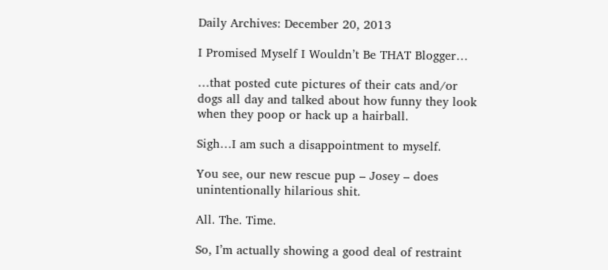Daily Archives: December 20, 2013

I Promised Myself I Wouldn’t Be THAT Blogger…

…that posted cute pictures of their cats and/or dogs all day and talked about how funny they look when they poop or hack up a hairball.

Sigh…I am such a disappointment to myself.

You see, our new rescue pup – Josey – does unintentionally hilarious shit.

All. The. Time.

So, I’m actually showing a good deal of restraint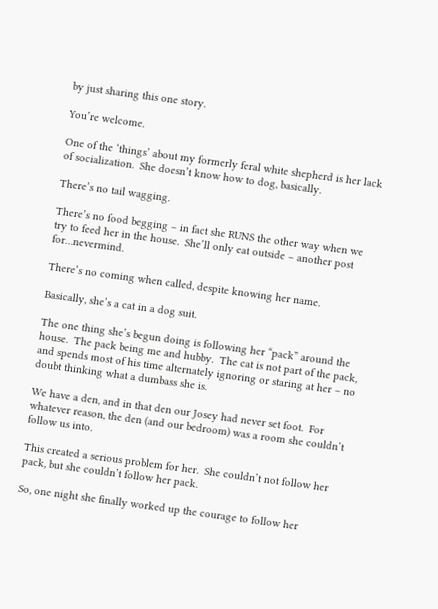by just sharing this one story.

You’re welcome.

One of the ‘things’ about my formerly feral white shepherd is her lack of socialization.  She doesn’t know how to dog, basically.

There’s no tail wagging.

There’s no food begging – in fact she RUNS the other way when we try to feed her in the house.  She’ll only eat outside – another post for…nevermind.

There’s no coming when called, despite knowing her name.

Basically, she’s a cat in a dog suit.

The one thing she’s begun doing is following her “pack” around the house.  The pack being me and hubby.  The cat is not part of the pack, and spends most of his time alternately ignoring or staring at her – no doubt thinking what a dumbass she is.

We have a den, and in that den our Josey had never set foot.  For whatever reason, the den (and our bedroom) was a room she couldn’t follow us into.

This created a serious problem for her.  She couldn’t not follow her pack, but she couldn’t follow her pack.

So, one night she finally worked up the courage to follow her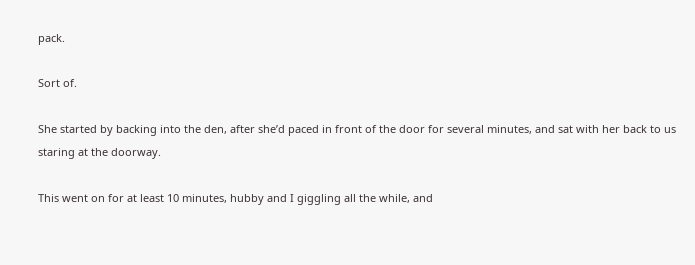pack.

Sort of.

She started by backing into the den, after she’d paced in front of the door for several minutes, and sat with her back to us staring at the doorway.

This went on for at least 10 minutes, hubby and I giggling all the while, and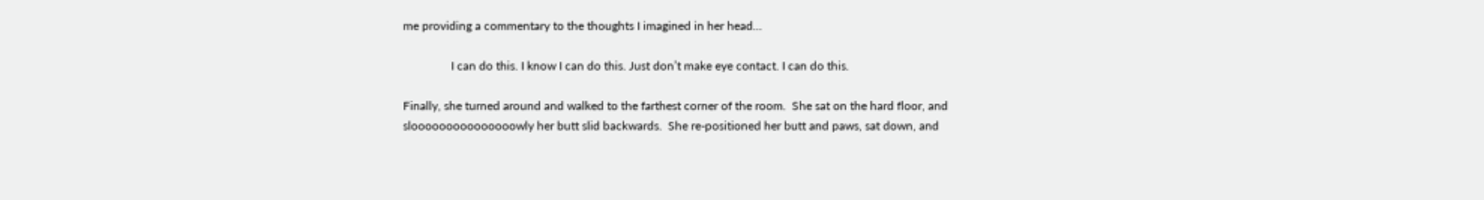me providing a commentary to the thoughts I imagined in her head…

                I can do this. I know I can do this. Just don’t make eye contact. I can do this.

Finally, she turned around and walked to the farthest corner of the room.  She sat on the hard floor, and slooooooooooooooowly her butt slid backwards.  She re-positioned her butt and paws, sat down, and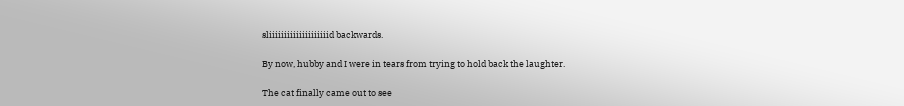sliiiiiiiiiiiiiiiiiiiid backwards.

By now, hubby and I were in tears from trying to hold back the laughter.

The cat finally came out to see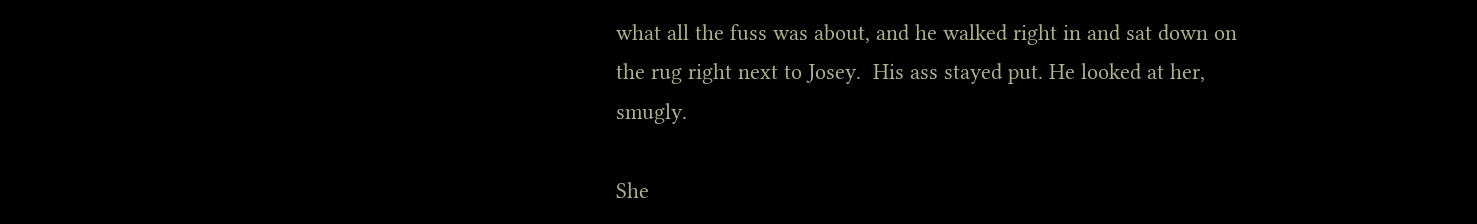what all the fuss was about, and he walked right in and sat down on the rug right next to Josey.  His ass stayed put. He looked at her, smugly.

She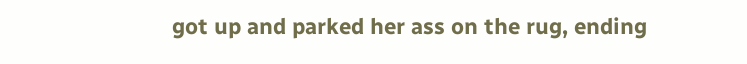got up and parked her ass on the rug, ending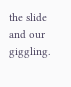the slide and our giggling.